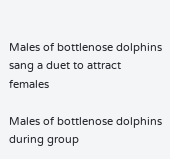Males of bottlenose dolphins sang a duet to attract females

Males of bottlenose dolphins during group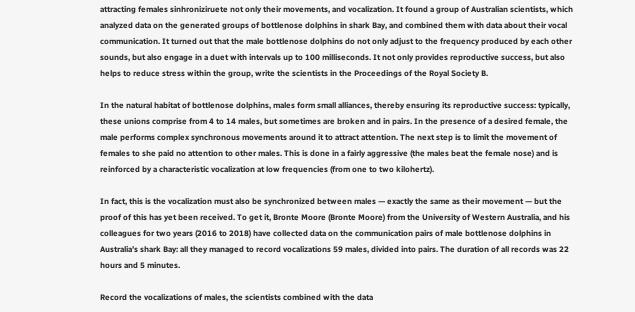attracting females sinhroniziruete not only their movements, and vocalization. It found a group of Australian scientists, which analyzed data on the generated groups of bottlenose dolphins in shark Bay, and combined them with data about their vocal communication. It turned out that the male bottlenose dolphins do not only adjust to the frequency produced by each other sounds, but also engage in a duet with intervals up to 100 milliseconds. It not only provides reproductive success, but also helps to reduce stress within the group, write the scientists in the Proceedings of the Royal Society B.

In the natural habitat of bottlenose dolphins, males form small alliances, thereby ensuring its reproductive success: typically, these unions comprise from 4 to 14 males, but sometimes are broken and in pairs. In the presence of a desired female, the male performs complex synchronous movements around it to attract attention. The next step is to limit the movement of females to she paid no attention to other males. This is done in a fairly aggressive (the males beat the female nose) and is reinforced by a characteristic vocalization at low frequencies (from one to two kilohertz).

In fact, this is the vocalization must also be synchronized between males — exactly the same as their movement — but the proof of this has yet been received. To get it, Bronte Moore (Bronte Moore) from the University of Western Australia, and his colleagues for two years (2016 to 2018) have collected data on the communication pairs of male bottlenose dolphins in Australia’s shark Bay: all they managed to record vocalizations 59 males, divided into pairs. The duration of all records was 22 hours and 5 minutes.

Record the vocalizations of males, the scientists combined with the data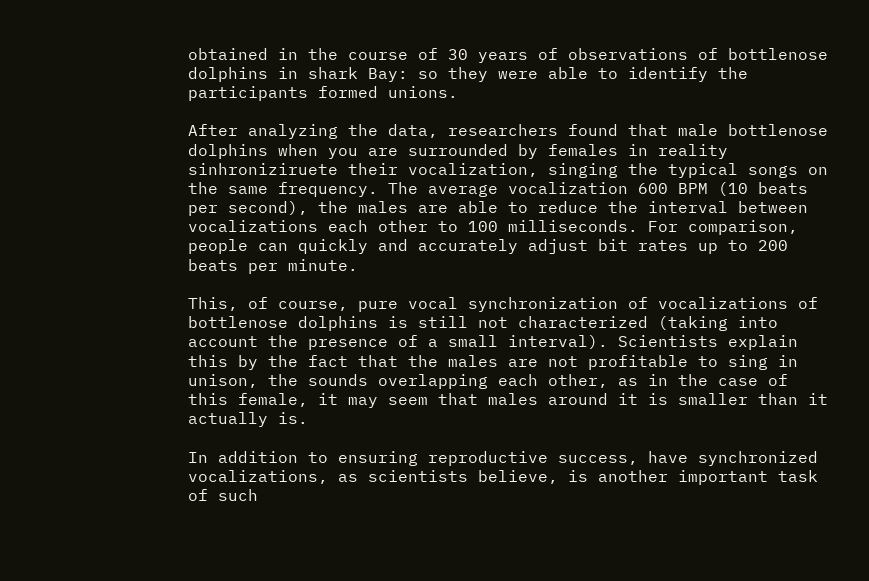obtained in the course of 30 years of observations of bottlenose dolphins in shark Bay: so they were able to identify the participants formed unions.

After analyzing the data, researchers found that male bottlenose dolphins when you are surrounded by females in reality sinhroniziruete their vocalization, singing the typical songs on the same frequency. The average vocalization 600 BPM (10 beats per second), the males are able to reduce the interval between vocalizations each other to 100 milliseconds. For comparison, people can quickly and accurately adjust bit rates up to 200 beats per minute.

This, of course, pure vocal synchronization of vocalizations of bottlenose dolphins is still not characterized (taking into account the presence of a small interval). Scientists explain this by the fact that the males are not profitable to sing in unison, the sounds overlapping each other, as in the case of this female, it may seem that males around it is smaller than it actually is.

In addition to ensuring reproductive success, have synchronized vocalizations, as scientists believe, is another important task of such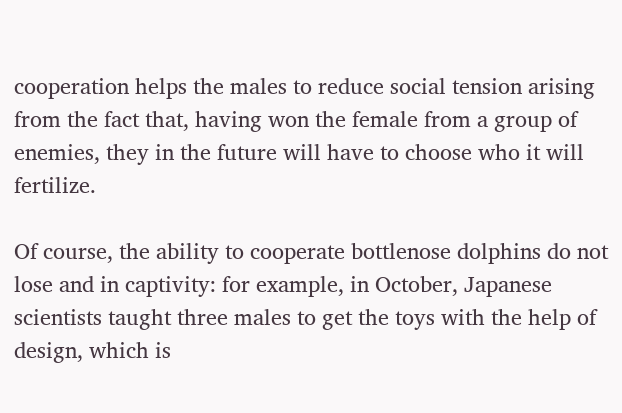cooperation helps the males to reduce social tension arising from the fact that, having won the female from a group of enemies, they in the future will have to choose who it will fertilize.

Of course, the ability to cooperate bottlenose dolphins do not lose and in captivity: for example, in October, Japanese scientists taught three males to get the toys with the help of design, which is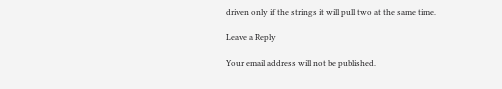driven only if the strings it will pull two at the same time.

Leave a Reply

Your email address will not be published.